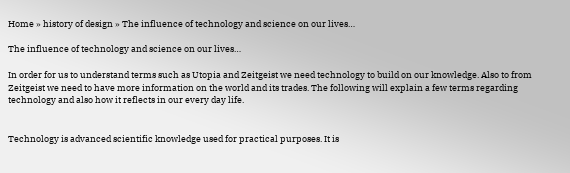Home » history of design » The influence of technology and science on our lives…

The influence of technology and science on our lives…

In order for us to understand terms such as Utopia and Zeitgeist we need technology to build on our knowledge. Also to from Zeitgeist we need to have more information on the world and its trades. The following will explain a few terms regarding technology and also how it reflects in our every day life.


Technology is advanced scientific knowledge used for practical purposes. It is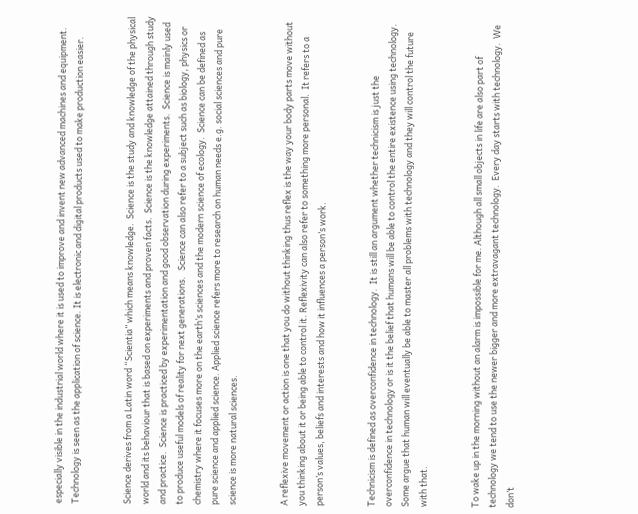especially visible in the industrial world where it is used to improve and invent new advanced machines and equipment. Technology is seen as the application of science. It is electronic and digital products used to make production easier.


Science derives from a Latin word “Scientia” which means knowledge.  Science is the study and knowledge of the physical world and its behaviour that is based on experiments and proven facts.  Science is the knowledge attained through study and practice.  Science is practiced by experimentation and good observation during experiments.  Science is mainly used to produce useful models of reality for next generations.   Science can also refer to a subject such as biology, physics or chemistry where it focuses more on the earth’s sciences and the modern science of ecology.  Science can be defined as pure science and applied science. Applied science refers more to research on human needs e.g. social sciences and pure science is more natural sciences.


A reflexive movement or action is one that you do without thinking thus reflex is the way your body parts move without you thinking about it or being able to control it. Reflexivity can also refer to something more personal.  It refers to a person’s values, beliefs and interests and how it influences a person’s work.


Technicism is defined as overconfidence in technology.  It is still an argument whether technicism is just the overconfidence in technology or is it the belief that humans will be able to control the entire existence using technology.  Some argue that human will eventually be able to master all problems with technology and they will control the future with that.


To wake up in the morning without an alarm is impossible for me. Although all small objects in life are also part of technology we tend to use the newer bigger and more extravagant technology.  Every day starts with technology.  We don’t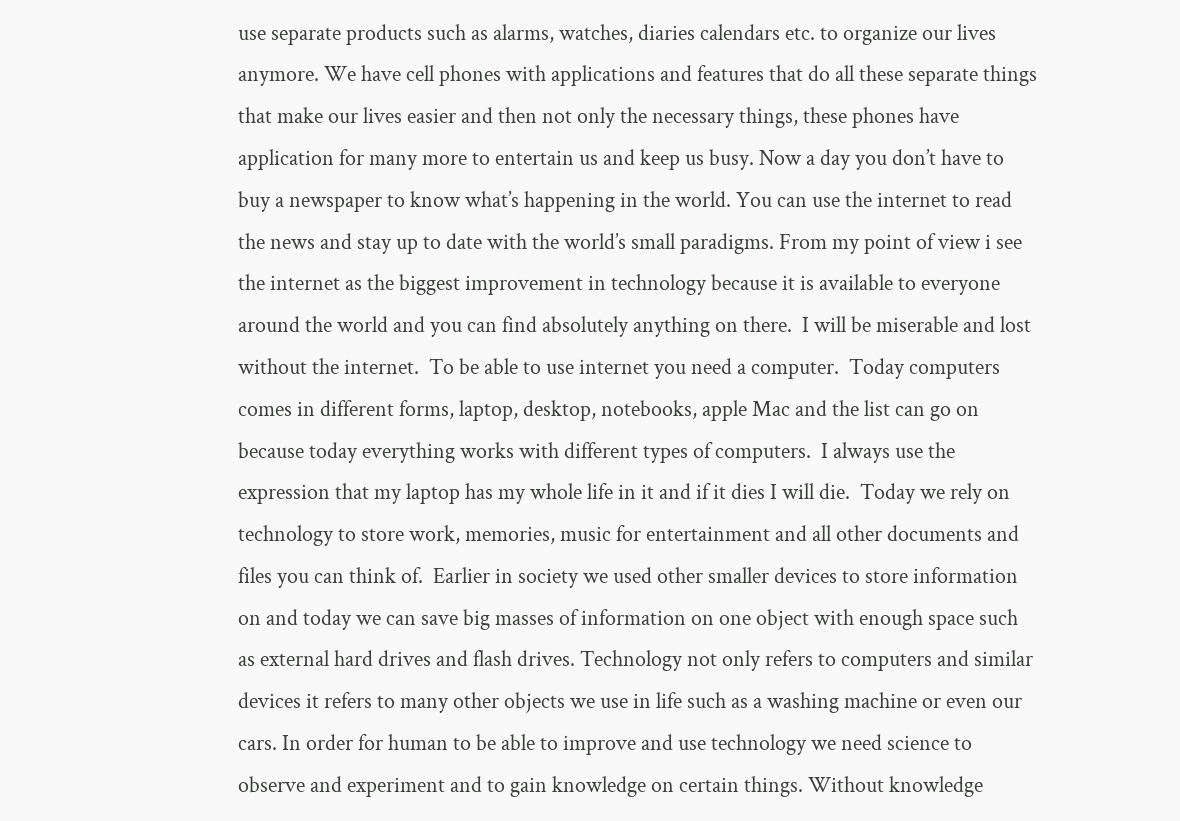use separate products such as alarms, watches, diaries calendars etc. to organize our lives anymore. We have cell phones with applications and features that do all these separate things that make our lives easier and then not only the necessary things, these phones have application for many more to entertain us and keep us busy. Now a day you don’t have to buy a newspaper to know what’s happening in the world. You can use the internet to read the news and stay up to date with the world’s small paradigms. From my point of view i see the internet as the biggest improvement in technology because it is available to everyone around the world and you can find absolutely anything on there.  I will be miserable and lost without the internet.  To be able to use internet you need a computer.  Today computers comes in different forms, laptop, desktop, notebooks, apple Mac and the list can go on because today everything works with different types of computers.  I always use the expression that my laptop has my whole life in it and if it dies I will die.  Today we rely on technology to store work, memories, music for entertainment and all other documents and files you can think of.  Earlier in society we used other smaller devices to store information on and today we can save big masses of information on one object with enough space such as external hard drives and flash drives. Technology not only refers to computers and similar devices it refers to many other objects we use in life such as a washing machine or even our cars. In order for human to be able to improve and use technology we need science to observe and experiment and to gain knowledge on certain things. Without knowledge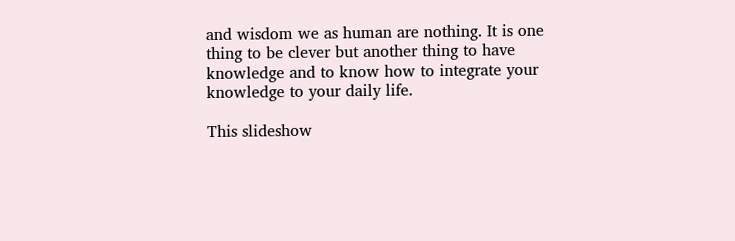and wisdom we as human are nothing. It is one thing to be clever but another thing to have knowledge and to know how to integrate your knowledge to your daily life.

This slideshow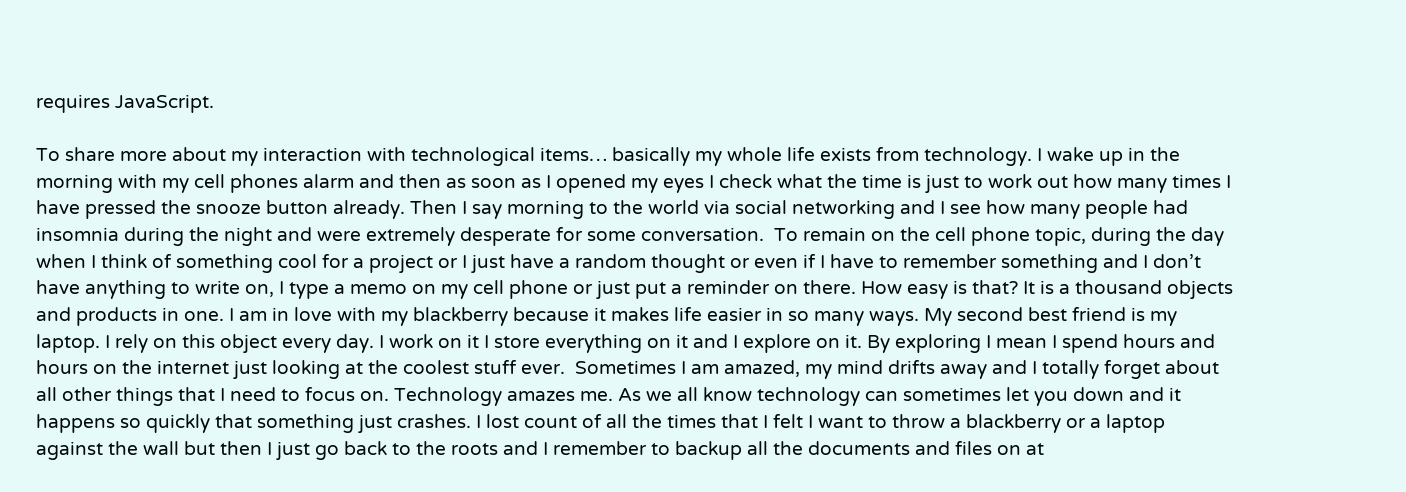requires JavaScript.

To share more about my interaction with technological items… basically my whole life exists from technology. I wake up in the morning with my cell phones alarm and then as soon as I opened my eyes I check what the time is just to work out how many times I have pressed the snooze button already. Then I say morning to the world via social networking and I see how many people had insomnia during the night and were extremely desperate for some conversation.  To remain on the cell phone topic, during the day when I think of something cool for a project or I just have a random thought or even if I have to remember something and I don’t have anything to write on, I type a memo on my cell phone or just put a reminder on there. How easy is that? It is a thousand objects and products in one. I am in love with my blackberry because it makes life easier in so many ways. My second best friend is my laptop. I rely on this object every day. I work on it I store everything on it and I explore on it. By exploring I mean I spend hours and hours on the internet just looking at the coolest stuff ever.  Sometimes I am amazed, my mind drifts away and I totally forget about all other things that I need to focus on. Technology amazes me. As we all know technology can sometimes let you down and it happens so quickly that something just crashes. I lost count of all the times that I felt I want to throw a blackberry or a laptop against the wall but then I just go back to the roots and I remember to backup all the documents and files on at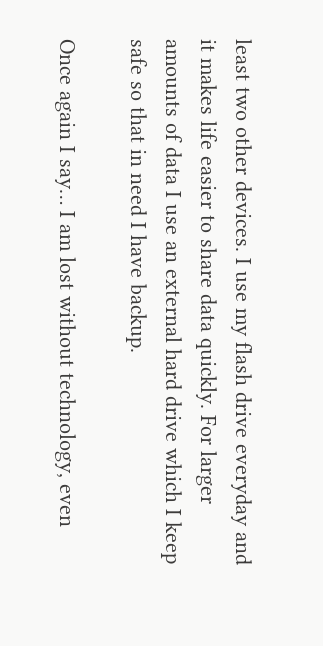least two other devices. I use my flash drive everyday and it makes life easier to share data quickly. For larger amounts of data I use an external hard drive which I keep safe so that in need I have backup.

Once again I say… I am lost without technology, even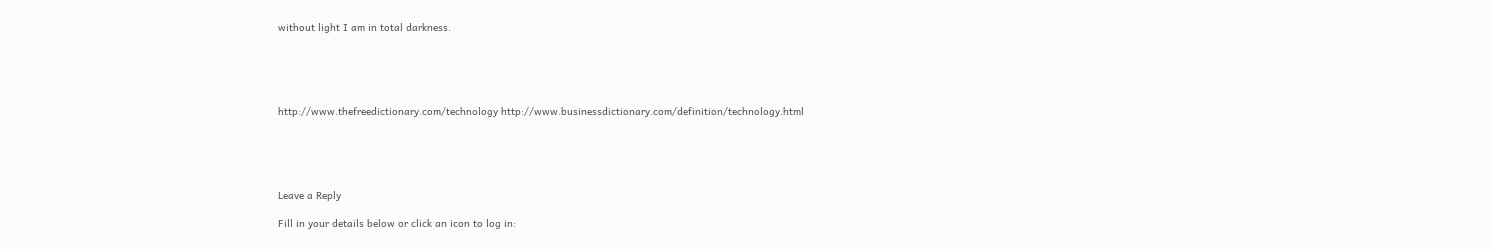without light I am in total darkness.





http://www.thefreedictionary.com/technology http://www.businessdictionary.com/definition/technology.html





Leave a Reply

Fill in your details below or click an icon to log in: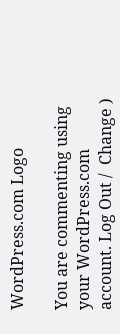WordPress.com Logo

You are commenting using your WordPress.com account. Log Out /  Change )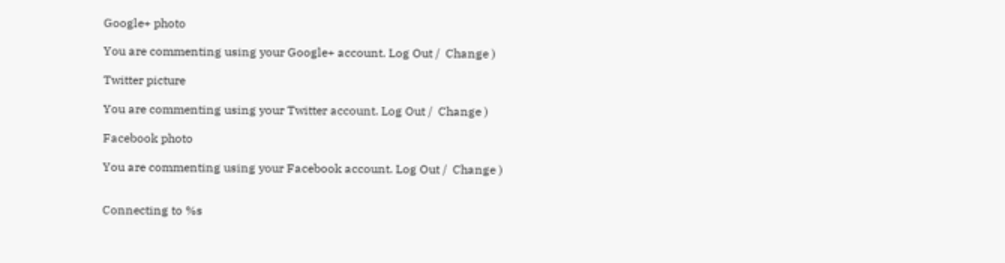Google+ photo

You are commenting using your Google+ account. Log Out /  Change )

Twitter picture

You are commenting using your Twitter account. Log Out /  Change )

Facebook photo

You are commenting using your Facebook account. Log Out /  Change )


Connecting to %s